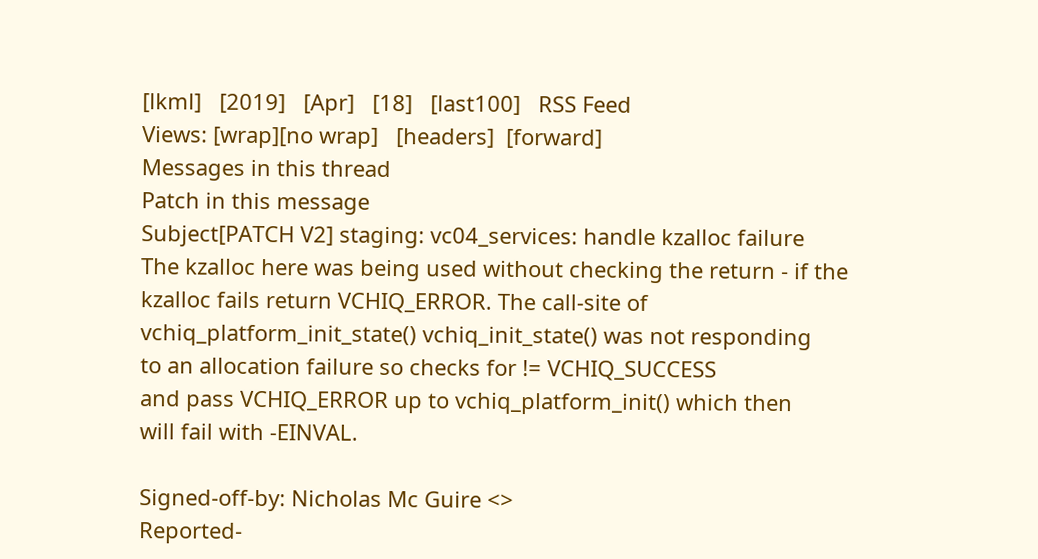[lkml]   [2019]   [Apr]   [18]   [last100]   RSS Feed
Views: [wrap][no wrap]   [headers]  [forward]
Messages in this thread
Patch in this message
Subject[PATCH V2] staging: vc04_services: handle kzalloc failure
The kzalloc here was being used without checking the return - if the
kzalloc fails return VCHIQ_ERROR. The call-site of
vchiq_platform_init_state() vchiq_init_state() was not responding
to an allocation failure so checks for != VCHIQ_SUCCESS
and pass VCHIQ_ERROR up to vchiq_platform_init() which then
will fail with -EINVAL.

Signed-off-by: Nicholas Mc Guire <>
Reported-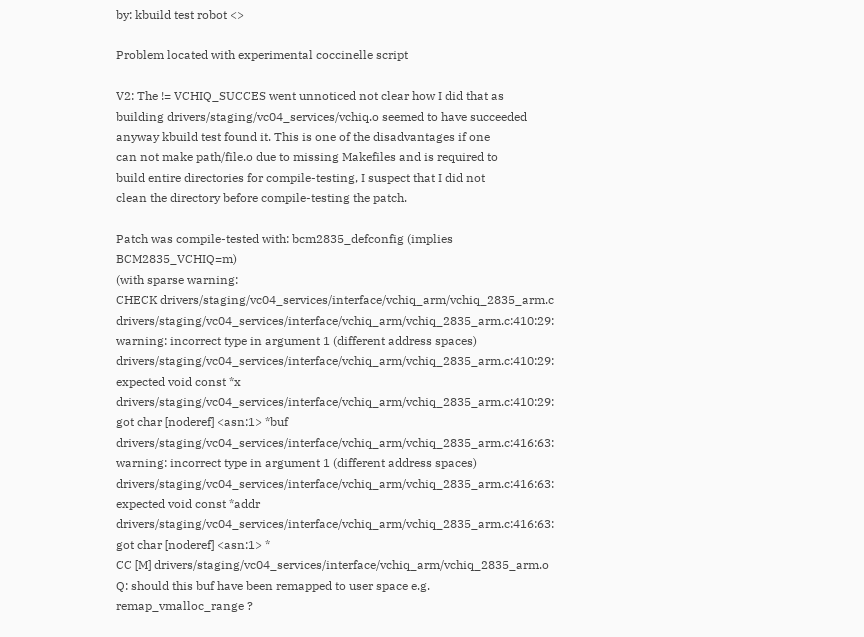by: kbuild test robot <>

Problem located with experimental coccinelle script

V2: The != VCHIQ_SUCCES went unnoticed not clear how I did that as
building drivers/staging/vc04_services/vchiq.o seemed to have succeeded
anyway kbuild test found it. This is one of the disadvantages if one
can not make path/file.o due to missing Makefiles and is required to
build entire directories for compile-testing, I suspect that I did not
clean the directory before compile-testing the patch.

Patch was compile-tested with: bcm2835_defconfig (implies BCM2835_VCHIQ=m)
(with sparse warning:
CHECK drivers/staging/vc04_services/interface/vchiq_arm/vchiq_2835_arm.c
drivers/staging/vc04_services/interface/vchiq_arm/vchiq_2835_arm.c:410:29: warning: incorrect type in argument 1 (different address spaces)
drivers/staging/vc04_services/interface/vchiq_arm/vchiq_2835_arm.c:410:29: expected void const *x
drivers/staging/vc04_services/interface/vchiq_arm/vchiq_2835_arm.c:410:29: got char [noderef] <asn:1> *buf
drivers/staging/vc04_services/interface/vchiq_arm/vchiq_2835_arm.c:416:63: warning: incorrect type in argument 1 (different address spaces)
drivers/staging/vc04_services/interface/vchiq_arm/vchiq_2835_arm.c:416:63: expected void const *addr
drivers/staging/vc04_services/interface/vchiq_arm/vchiq_2835_arm.c:416:63: got char [noderef] <asn:1> *
CC [M] drivers/staging/vc04_services/interface/vchiq_arm/vchiq_2835_arm.o
Q: should this buf have been remapped to user space e.g. remap_vmalloc_range ?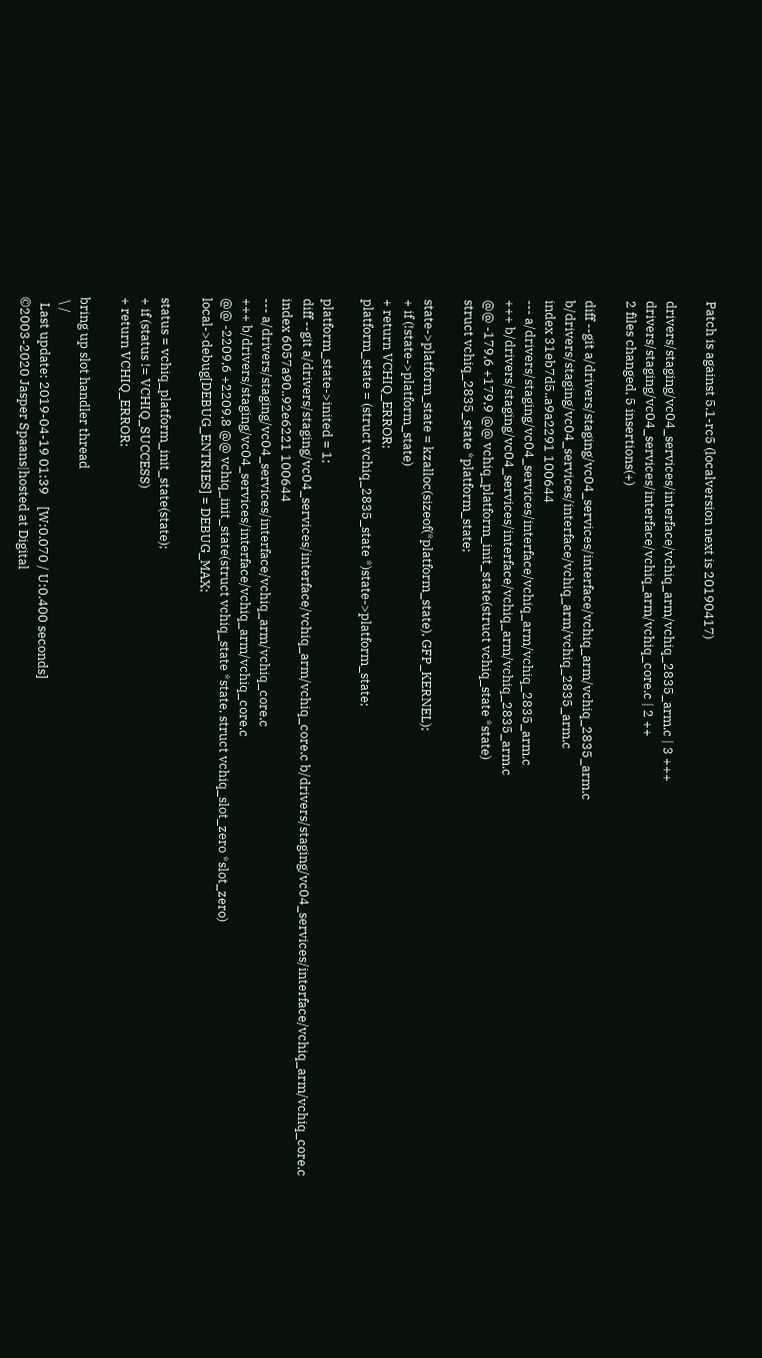Patch is against 5.1-rc5 (localversion next is 20190417)

drivers/staging/vc04_services/interface/vchiq_arm/vchiq_2835_arm.c | 3 +++
drivers/staging/vc04_services/interface/vchiq_arm/vchiq_core.c | 2 ++
2 files changed, 5 insertions(+)

diff --git a/drivers/staging/vc04_services/interface/vchiq_arm/vchiq_2835_arm.c b/drivers/staging/vc04_services/interface/vchiq_arm/vchiq_2835_arm.c
index 31eb7d5..a9a2291 100644
--- a/drivers/staging/vc04_services/interface/vchiq_arm/vchiq_2835_arm.c
+++ b/drivers/staging/vc04_services/interface/vchiq_arm/vchiq_2835_arm.c
@@ -179,6 +179,9 @@ vchiq_platform_init_state(struct vchiq_state *state)
struct vchiq_2835_state *platform_state;

state->platform_state = kzalloc(sizeof(*platform_state), GFP_KERNEL);
+ if (!state->platform_state)
+ return VCHIQ_ERROR;
platform_state = (struct vchiq_2835_state *)state->platform_state;

platform_state->inited = 1;
diff --git a/drivers/staging/vc04_services/interface/vchiq_arm/vchiq_core.c b/drivers/staging/vc04_services/interface/vchiq_arm/vchiq_core.c
index 6057a90..92e6221 100644
--- a/drivers/staging/vc04_services/interface/vchiq_arm/vchiq_core.c
+++ b/drivers/staging/vc04_services/interface/vchiq_arm/vchiq_core.c
@@ -2209,6 +2209,8 @@ vchiq_init_state(struct vchiq_state *state, struct vchiq_slot_zero *slot_zero)
local->debug[DEBUG_ENTRIES] = DEBUG_MAX;

status = vchiq_platform_init_state(state);
+ if (status != VCHIQ_SUCCESS)
+ return VCHIQ_ERROR;

bring up slot handler thread
 \ /
  Last update: 2019-04-19 01:39    [W:0.070 / U:0.400 seconds]
©2003-2020 Jasper Spaans|hosted at Digital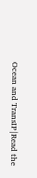Ocean and TransIP|Read the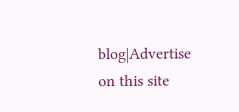blog|Advertise on this site